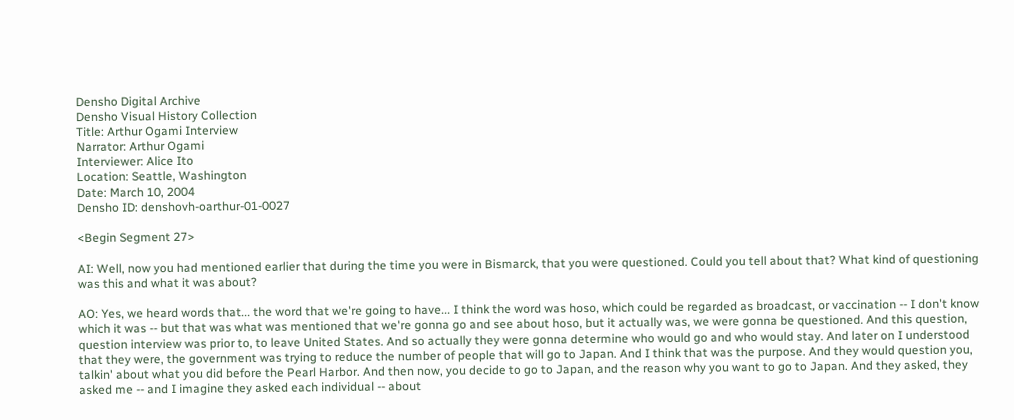Densho Digital Archive
Densho Visual History Collection
Title: Arthur Ogami Interview
Narrator: Arthur Ogami
Interviewer: Alice Ito
Location: Seattle, Washington
Date: March 10, 2004
Densho ID: denshovh-oarthur-01-0027

<Begin Segment 27>

AI: Well, now you had mentioned earlier that during the time you were in Bismarck, that you were questioned. Could you tell about that? What kind of questioning was this and what it was about?

AO: Yes, we heard words that... the word that we're going to have... I think the word was hoso, which could be regarded as broadcast, or vaccination -- I don't know which it was -- but that was what was mentioned that we're gonna go and see about hoso, but it actually was, we were gonna be questioned. And this question, question interview was prior to, to leave United States. And so actually they were gonna determine who would go and who would stay. And later on I understood that they were, the government was trying to reduce the number of people that will go to Japan. And I think that was the purpose. And they would question you, talkin' about what you did before the Pearl Harbor. And then now, you decide to go to Japan, and the reason why you want to go to Japan. And they asked, they asked me -- and I imagine they asked each individual -- about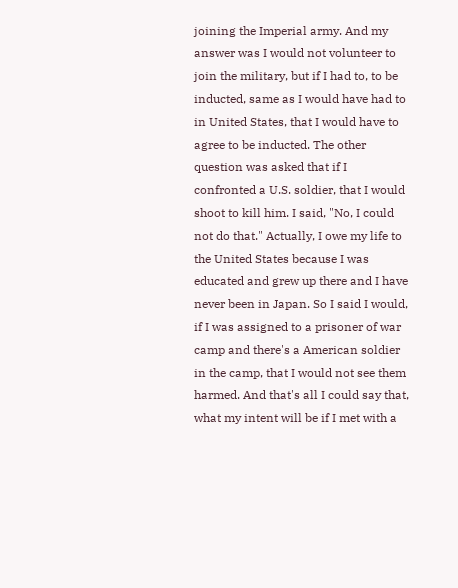joining the Imperial army. And my answer was I would not volunteer to join the military, but if I had to, to be inducted, same as I would have had to in United States, that I would have to agree to be inducted. The other question was asked that if I confronted a U.S. soldier, that I would shoot to kill him. I said, "No, I could not do that." Actually, I owe my life to the United States because I was educated and grew up there and I have never been in Japan. So I said I would, if I was assigned to a prisoner of war camp and there's a American soldier in the camp, that I would not see them harmed. And that's all I could say that, what my intent will be if I met with a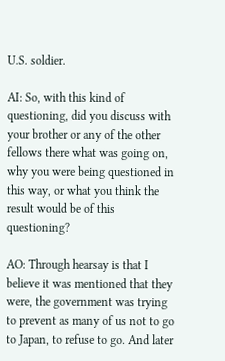U.S. soldier.

AI: So, with this kind of questioning, did you discuss with your brother or any of the other fellows there what was going on, why you were being questioned in this way, or what you think the result would be of this questioning?

AO: Through hearsay is that I believe it was mentioned that they were, the government was trying to prevent as many of us not to go to Japan, to refuse to go. And later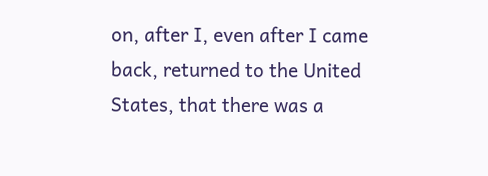on, after I, even after I came back, returned to the United States, that there was a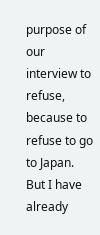purpose of our interview to refuse, because to refuse to go to Japan. But I have already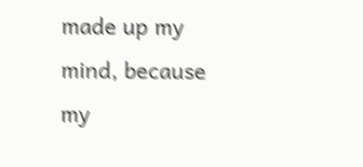made up my mind, because my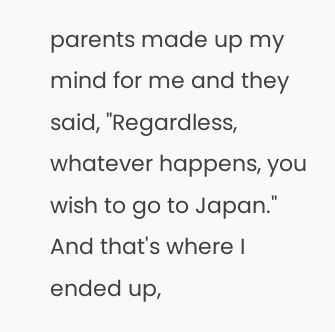parents made up my mind for me and they said, "Regardless, whatever happens, you wish to go to Japan." And that's where I ended up,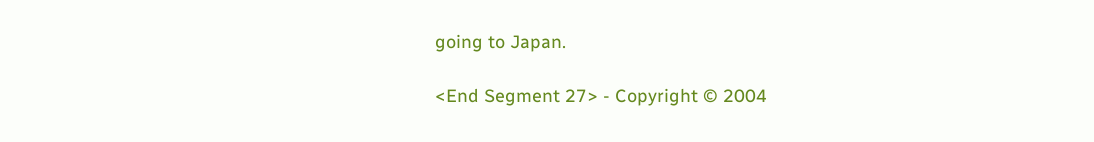going to Japan.

<End Segment 27> - Copyright © 2004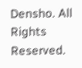Densho. All Rights Reserved.